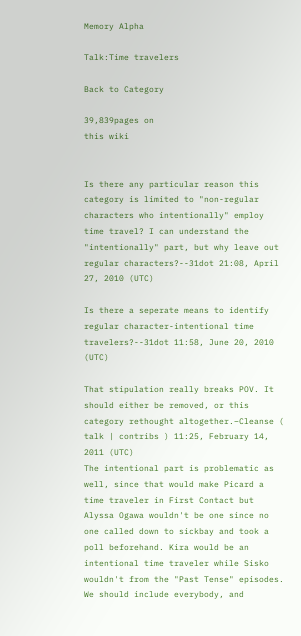Memory Alpha

Talk:Time travelers

Back to Category

39,839pages on
this wiki


Is there any particular reason this category is limited to "non-regular characters who intentionally" employ time travel? I can understand the "intentionally" part, but why leave out regular characters?--31dot 21:08, April 27, 2010 (UTC)

Is there a seperate means to identify regular character-intentional time travelers?--31dot 11:58, June 20, 2010 (UTC)

That stipulation really breaks POV. It should either be removed, or this category rethought altogether.–Cleanse ( talk | contribs ) 11:25, February 14, 2011 (UTC)
The intentional part is problematic as well, since that would make Picard a time traveler in First Contact but Alyssa Ogawa wouldn't be one since no one called down to sickbay and took a poll beforehand. Kira would be an intentional time traveler while Sisko wouldn't from the "Past Tense" episodes. We should include everybody, and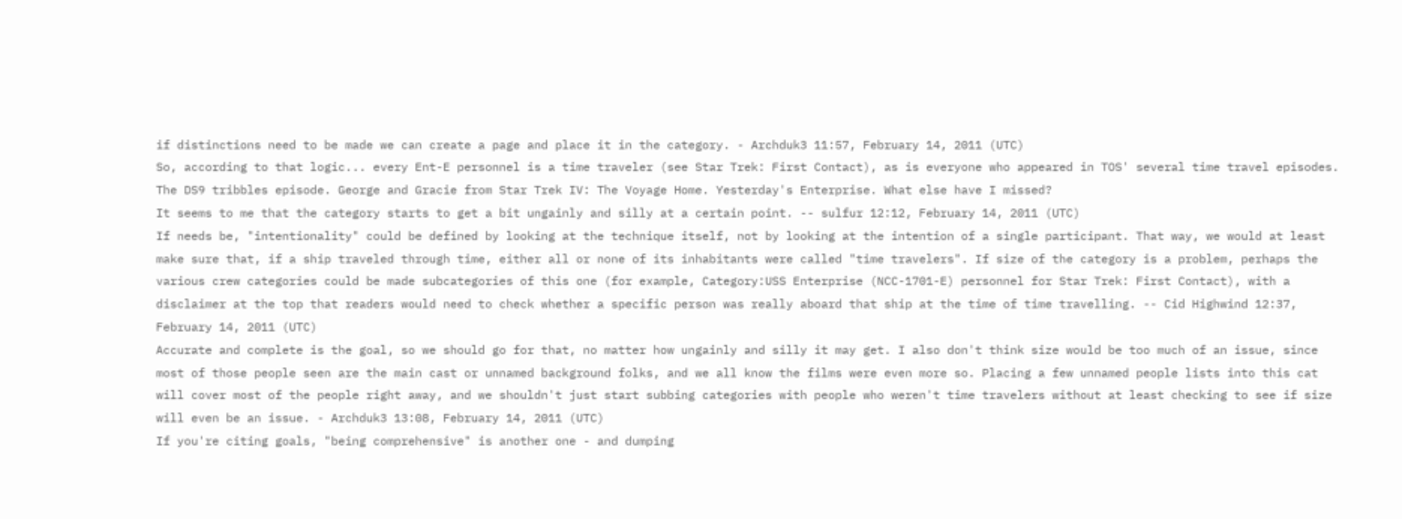if distinctions need to be made we can create a page and place it in the category. - Archduk3 11:57, February 14, 2011 (UTC)
So, according to that logic... every Ent-E personnel is a time traveler (see Star Trek: First Contact), as is everyone who appeared in TOS' several time travel episodes. The DS9 tribbles episode. George and Gracie from Star Trek IV: The Voyage Home. Yesterday's Enterprise. What else have I missed?
It seems to me that the category starts to get a bit ungainly and silly at a certain point. -- sulfur 12:12, February 14, 2011 (UTC)
If needs be, "intentionality" could be defined by looking at the technique itself, not by looking at the intention of a single participant. That way, we would at least make sure that, if a ship traveled through time, either all or none of its inhabitants were called "time travelers". If size of the category is a problem, perhaps the various crew categories could be made subcategories of this one (for example, Category:USS Enterprise (NCC-1701-E) personnel for Star Trek: First Contact), with a disclaimer at the top that readers would need to check whether a specific person was really aboard that ship at the time of time travelling. -- Cid Highwind 12:37, February 14, 2011 (UTC)
Accurate and complete is the goal, so we should go for that, no matter how ungainly and silly it may get. I also don't think size would be too much of an issue, since most of those people seen are the main cast or unnamed background folks, and we all know the films were even more so. Placing a few unnamed people lists into this cat will cover most of the people right away, and we shouldn't just start subbing categories with people who weren't time travelers without at least checking to see if size will even be an issue. - Archduk3 13:08, February 14, 2011 (UTC)
If you're citing goals, "being comprehensive" is another one - and dumping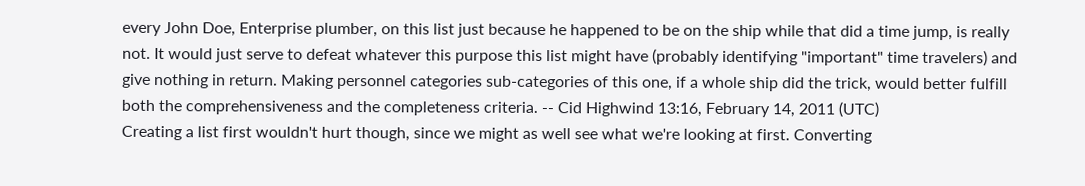every John Doe, Enterprise plumber, on this list just because he happened to be on the ship while that did a time jump, is really not. It would just serve to defeat whatever this purpose this list might have (probably identifying "important" time travelers) and give nothing in return. Making personnel categories sub-categories of this one, if a whole ship did the trick, would better fulfill both the comprehensiveness and the completeness criteria. -- Cid Highwind 13:16, February 14, 2011 (UTC)
Creating a list first wouldn't hurt though, since we might as well see what we're looking at first. Converting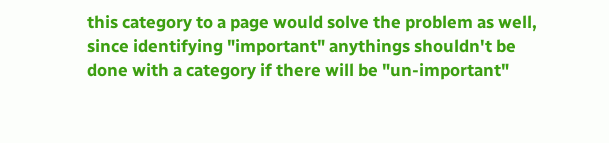this category to a page would solve the problem as well, since identifying "important" anythings shouldn't be done with a category if there will be "un-important"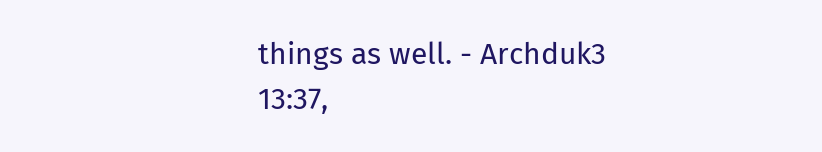things as well. - Archduk3 13:37,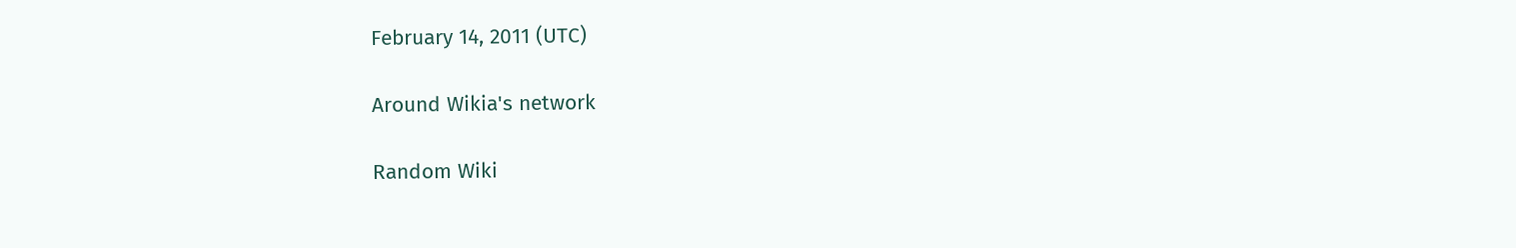February 14, 2011 (UTC)

Around Wikia's network

Random Wiki